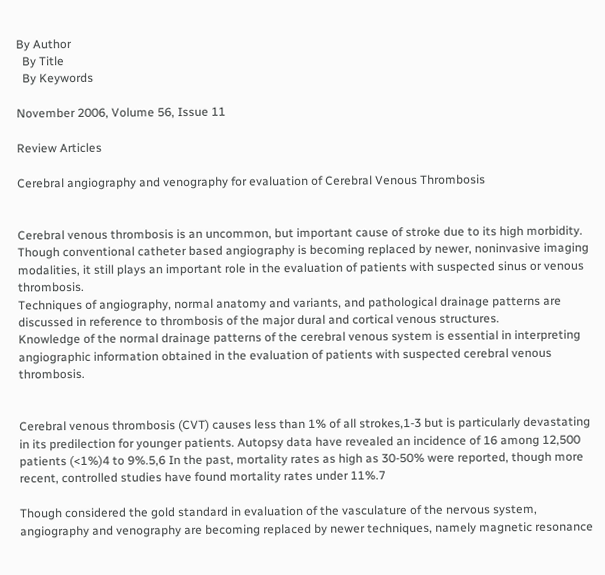By Author
  By Title
  By Keywords

November 2006, Volume 56, Issue 11

Review Articles

Cerebral angiography and venography for evaluation of Cerebral Venous Thrombosis


Cerebral venous thrombosis is an uncommon, but important cause of stroke due to its high morbidity. Though conventional catheter based angiography is becoming replaced by newer, noninvasive imaging modalities, it still plays an important role in the evaluation of patients with suspected sinus or venous thrombosis.
Techniques of angiography, normal anatomy and variants, and pathological drainage patterns are discussed in reference to thrombosis of the major dural and cortical venous structures.
Knowledge of the normal drainage patterns of the cerebral venous system is essential in interpreting angiographic information obtained in the evaluation of patients with suspected cerebral venous thrombosis.


Cerebral venous thrombosis (CVT) causes less than 1% of all strokes,1-3 but is particularly devastating in its predilection for younger patients. Autopsy data have revealed an incidence of 16 among 12,500 patients (<1%)4 to 9%.5,6 In the past, mortality rates as high as 30-50% were reported, though more recent, controlled studies have found mortality rates under 11%.7

Though considered the gold standard in evaluation of the vasculature of the nervous system, angiography and venography are becoming replaced by newer techniques, namely magnetic resonance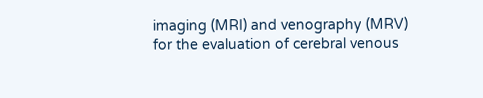imaging (MRI) and venography (MRV) for the evaluation of cerebral venous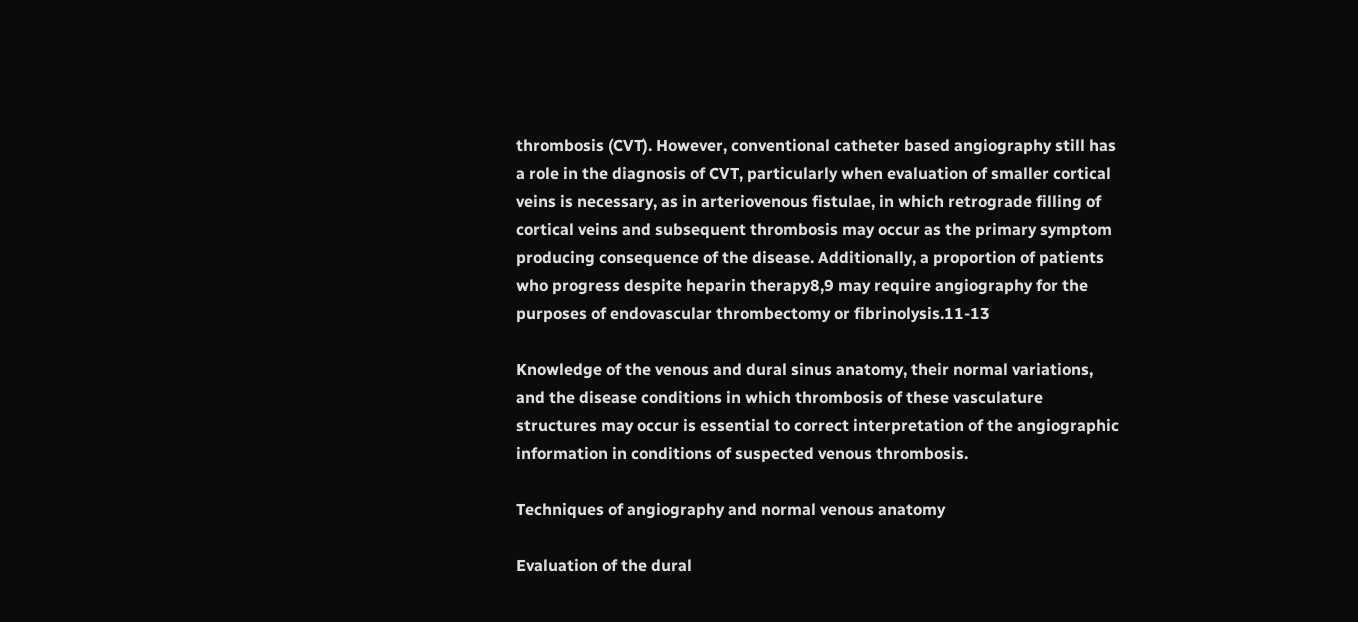thrombosis (CVT). However, conventional catheter based angiography still has a role in the diagnosis of CVT, particularly when evaluation of smaller cortical veins is necessary, as in arteriovenous fistulae, in which retrograde filling of cortical veins and subsequent thrombosis may occur as the primary symptom producing consequence of the disease. Additionally, a proportion of patients who progress despite heparin therapy8,9 may require angiography for the purposes of endovascular thrombectomy or fibrinolysis.11-13

Knowledge of the venous and dural sinus anatomy, their normal variations, and the disease conditions in which thrombosis of these vasculature structures may occur is essential to correct interpretation of the angiographic information in conditions of suspected venous thrombosis.

Techniques of angiography and normal venous anatomy

Evaluation of the dural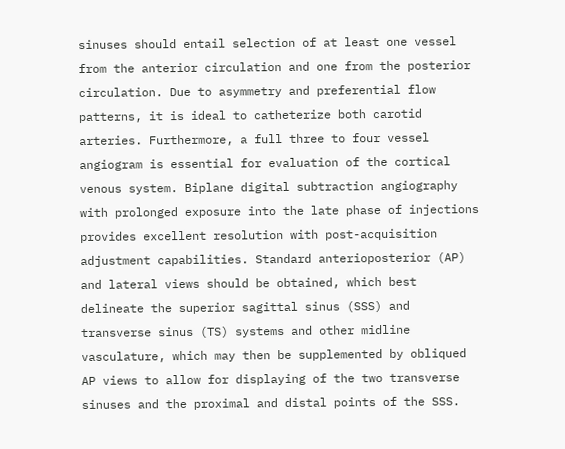sinuses should entail selection of at least one vessel from the anterior circulation and one from the posterior circulation. Due to asymmetry and preferential flow patterns, it is ideal to catheterize both carotid arteries. Furthermore, a full three to four vessel angiogram is essential for evaluation of the cortical venous system. Biplane digital subtraction angiography with prolonged exposure into the late phase of injections provides excellent resolution with post-acquisition adjustment capabilities. Standard anterioposterior (AP) and lateral views should be obtained, which best delineate the superior sagittal sinus (SSS) and transverse sinus (TS) systems and other midline vasculature, which may then be supplemented by obliqued AP views to allow for displaying of the two transverse sinuses and the proximal and distal points of the SSS.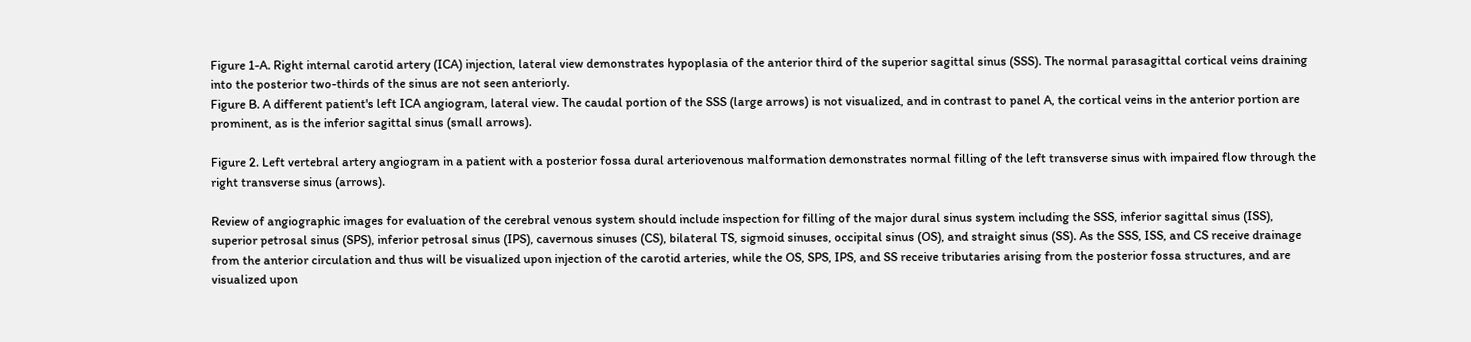Figure 1-A. Right internal carotid artery (ICA) injection, lateral view demonstrates hypoplasia of the anterior third of the superior sagittal sinus (SSS). The normal parasagittal cortical veins draining into the posterior two-thirds of the sinus are not seen anteriorly.
Figure B. A different patient's left ICA angiogram, lateral view. The caudal portion of the SSS (large arrows) is not visualized, and in contrast to panel A, the cortical veins in the anterior portion are prominent, as is the inferior sagittal sinus (small arrows).

Figure 2. Left vertebral artery angiogram in a patient with a posterior fossa dural arteriovenous malformation demonstrates normal filling of the left transverse sinus with impaired flow through the right transverse sinus (arrows).

Review of angiographic images for evaluation of the cerebral venous system should include inspection for filling of the major dural sinus system including the SSS, inferior sagittal sinus (ISS), superior petrosal sinus (SPS), inferior petrosal sinus (IPS), cavernous sinuses (CS), bilateral TS, sigmoid sinuses, occipital sinus (OS), and straight sinus (SS). As the SSS, ISS, and CS receive drainage from the anterior circulation and thus will be visualized upon injection of the carotid arteries, while the OS, SPS, IPS, and SS receive tributaries arising from the posterior fossa structures, and are visualized upon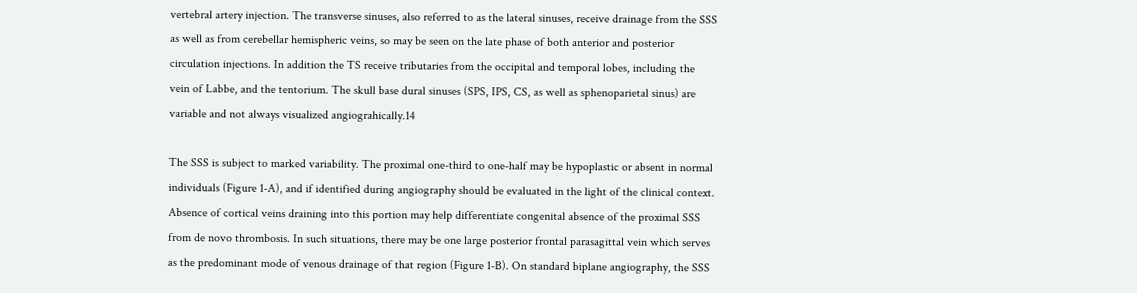vertebral artery injection. The transverse sinuses, also referred to as the lateral sinuses, receive drainage from the SSS as well as from cerebellar hemispheric veins, so may be seen on the late phase of both anterior and posterior circulation injections. In addition the TS receive tributaries from the occipital and temporal lobes, including the vein of Labbe, and the tentorium. The skull base dural sinuses (SPS, IPS, CS, as well as sphenoparietal sinus) are variable and not always visualized angiograhically.14

The SSS is subject to marked variability. The proximal one-third to one-half may be hypoplastic or absent in normal individuals (Figure 1-A), and if identified during angiography should be evaluated in the light of the clinical context. Absence of cortical veins draining into this portion may help differentiate congenital absence of the proximal SSS from de novo thrombosis. In such situations, there may be one large posterior frontal parasagittal vein which serves as the predominant mode of venous drainage of that region (Figure 1-B). On standard biplane angiography, the SSS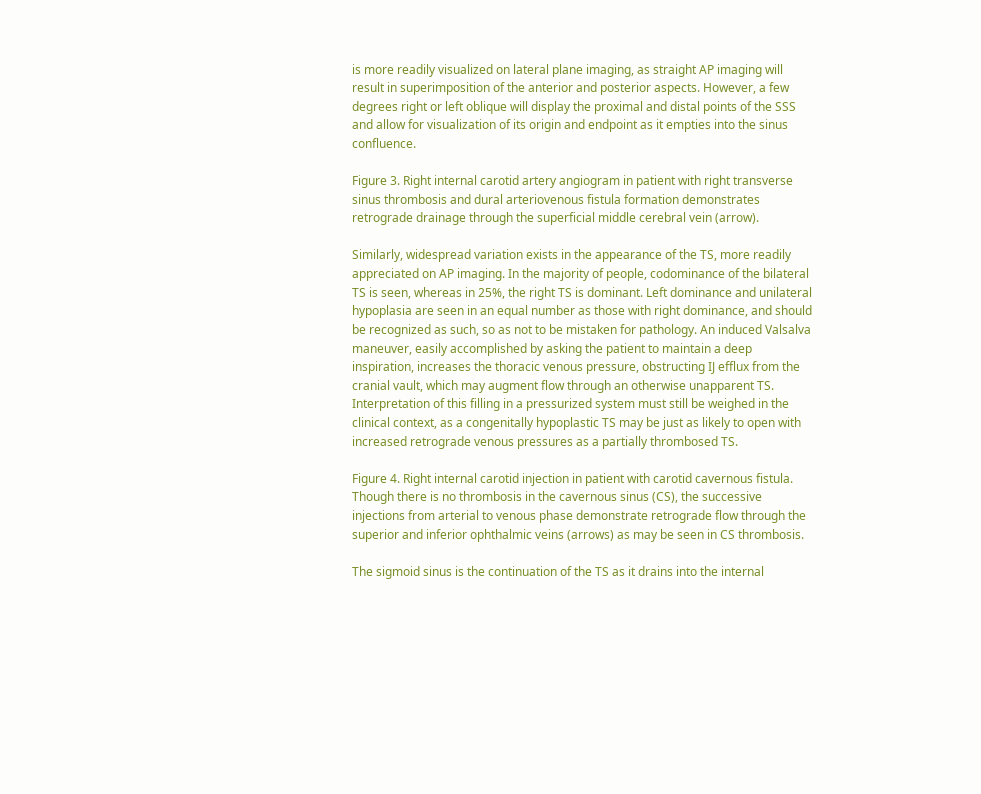is more readily visualized on lateral plane imaging, as straight AP imaging will result in superimposition of the anterior and posterior aspects. However, a few degrees right or left oblique will display the proximal and distal points of the SSS and allow for visualization of its origin and endpoint as it empties into the sinus confluence.

Figure 3. Right internal carotid artery angiogram in patient with right transverse sinus thrombosis and dural arteriovenous fistula formation demonstrates retrograde drainage through the superficial middle cerebral vein (arrow).

Similarly, widespread variation exists in the appearance of the TS, more readily appreciated on AP imaging. In the majority of people, codominance of the bilateral TS is seen, whereas in 25%, the right TS is dominant. Left dominance and unilateral hypoplasia are seen in an equal number as those with right dominance, and should be recognized as such, so as not to be mistaken for pathology. An induced Valsalva maneuver, easily accomplished by asking the patient to maintain a deep inspiration, increases the thoracic venous pressure, obstructing IJ efflux from the cranial vault, which may augment flow through an otherwise unapparent TS. Interpretation of this filling in a pressurized system must still be weighed in the clinical context, as a congenitally hypoplastic TS may be just as likely to open with increased retrograde venous pressures as a partially thrombosed TS.

Figure 4. Right internal carotid injection in patient with carotid cavernous fistula. Though there is no thrombosis in the cavernous sinus (CS), the successive injections from arterial to venous phase demonstrate retrograde flow through the superior and inferior ophthalmic veins (arrows) as may be seen in CS thrombosis.

The sigmoid sinus is the continuation of the TS as it drains into the internal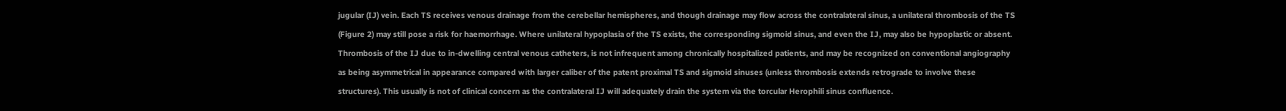jugular (IJ) vein. Each TS receives venous drainage from the cerebellar hemispheres, and though drainage may flow across the contralateral sinus, a unilateral thrombosis of the TS (Figure 2) may still pose a risk for haemorrhage. Where unilateral hypoplasia of the TS exists, the corresponding sigmoid sinus, and even the IJ, may also be hypoplastic or absent. Thrombosis of the IJ due to in-dwelling central venous catheters, is not infrequent among chronically hospitalized patients, and may be recognized on conventional angiography as being asymmetrical in appearance compared with larger caliber of the patent proximal TS and sigmoid sinuses (unless thrombosis extends retrograde to involve these structures). This usually is not of clinical concern as the contralateral IJ will adequately drain the system via the torcular Herophili sinus confluence.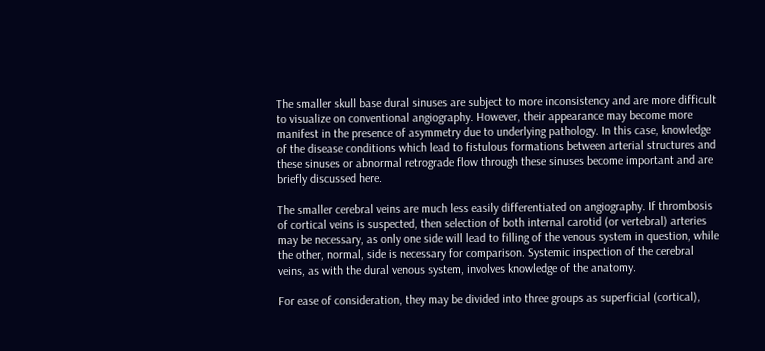The smaller skull base dural sinuses are subject to more inconsistency and are more difficult to visualize on conventional angiography. However, their appearance may become more manifest in the presence of asymmetry due to underlying pathology. In this case, knowledge of the disease conditions which lead to fistulous formations between arterial structures and these sinuses or abnormal retrograde flow through these sinuses become important and are briefly discussed here.

The smaller cerebral veins are much less easily differentiated on angiography. If thrombosis of cortical veins is suspected, then selection of both internal carotid (or vertebral) arteries may be necessary, as only one side will lead to filling of the venous system in question, while the other, normal, side is necessary for comparison. Systemic inspection of the cerebral veins, as with the dural venous system, involves knowledge of the anatomy.

For ease of consideration, they may be divided into three groups as superficial (cortical),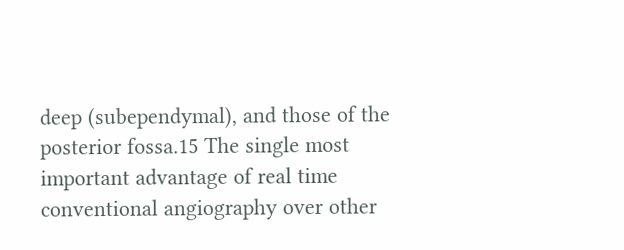deep (subependymal), and those of the posterior fossa.15 The single most important advantage of real time conventional angiography over other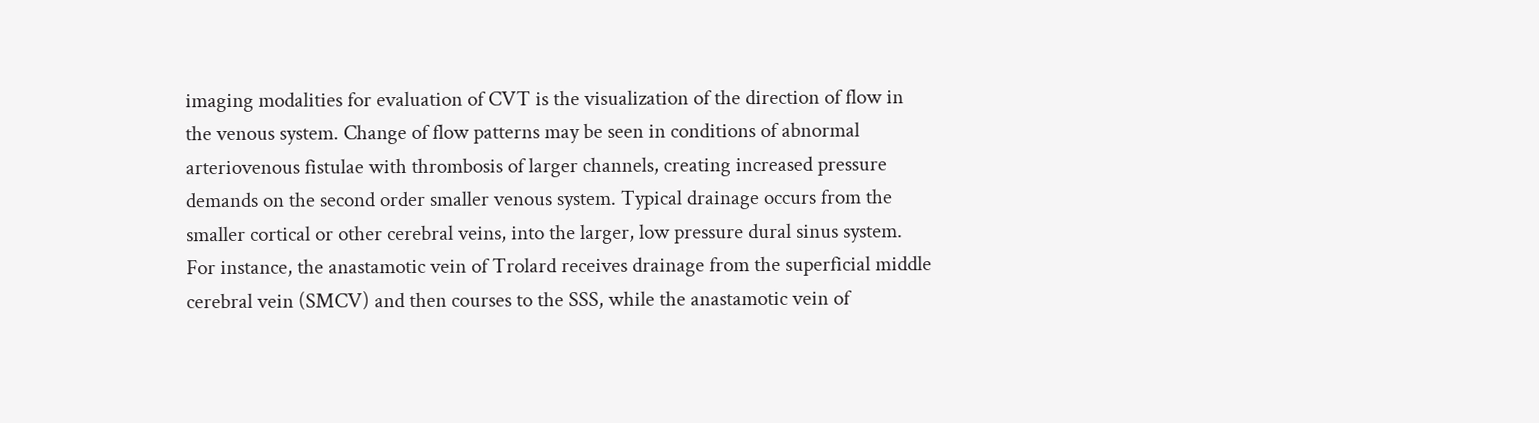imaging modalities for evaluation of CVT is the visualization of the direction of flow in the venous system. Change of flow patterns may be seen in conditions of abnormal arteriovenous fistulae with thrombosis of larger channels, creating increased pressure demands on the second order smaller venous system. Typical drainage occurs from the smaller cortical or other cerebral veins, into the larger, low pressure dural sinus system. For instance, the anastamotic vein of Trolard receives drainage from the superficial middle cerebral vein (SMCV) and then courses to the SSS, while the anastamotic vein of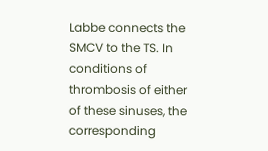Labbe connects the SMCV to the TS. In conditions of thrombosis of either of these sinuses, the corresponding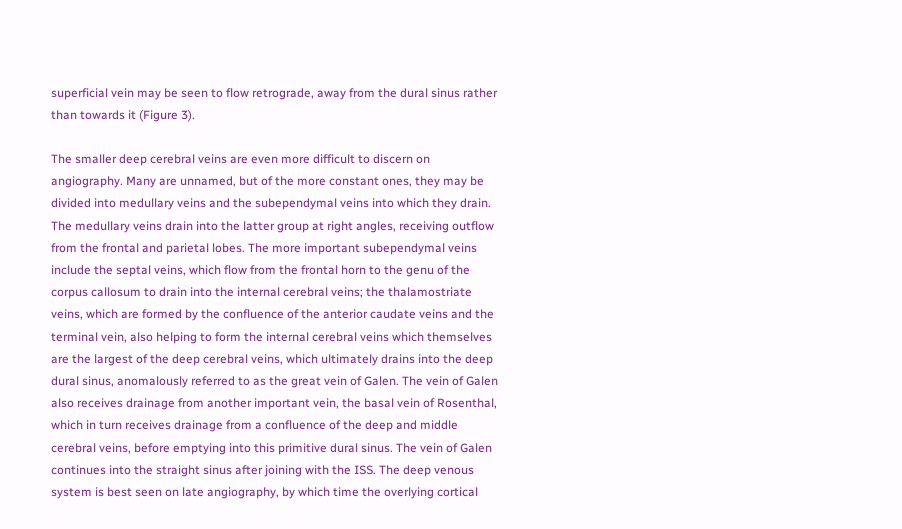superficial vein may be seen to flow retrograde, away from the dural sinus rather than towards it (Figure 3).

The smaller deep cerebral veins are even more difficult to discern on angiography. Many are unnamed, but of the more constant ones, they may be divided into medullary veins and the subependymal veins into which they drain. The medullary veins drain into the latter group at right angles, receiving outflow from the frontal and parietal lobes. The more important subependymal veins include the septal veins, which flow from the frontal horn to the genu of the corpus callosum to drain into the internal cerebral veins; the thalamostriate veins, which are formed by the confluence of the anterior caudate veins and the terminal vein, also helping to form the internal cerebral veins which themselves are the largest of the deep cerebral veins, which ultimately drains into the deep dural sinus, anomalously referred to as the great vein of Galen. The vein of Galen also receives drainage from another important vein, the basal vein of Rosenthal, which in turn receives drainage from a confluence of the deep and middle cerebral veins, before emptying into this primitive dural sinus. The vein of Galen continues into the straight sinus after joining with the ISS. The deep venous system is best seen on late angiography, by which time the overlying cortical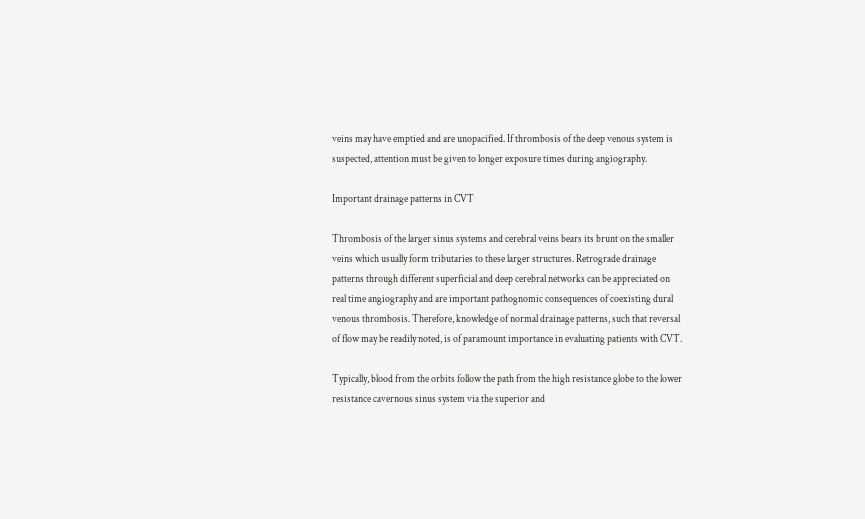veins may have emptied and are unopacified. If thrombosis of the deep venous system is suspected, attention must be given to longer exposure times during angiography.

Important drainage patterns in CVT

Thrombosis of the larger sinus systems and cerebral veins bears its brunt on the smaller veins which usually form tributaries to these larger structures. Retrograde drainage patterns through different superficial and deep cerebral networks can be appreciated on real time angiography and are important pathognomic consequences of coexisting dural venous thrombosis. Therefore, knowledge of normal drainage patterns, such that reversal of flow may be readily noted, is of paramount importance in evaluating patients with CVT.

Typically, blood from the orbits follow the path from the high resistance globe to the lower resistance cavernous sinus system via the superior and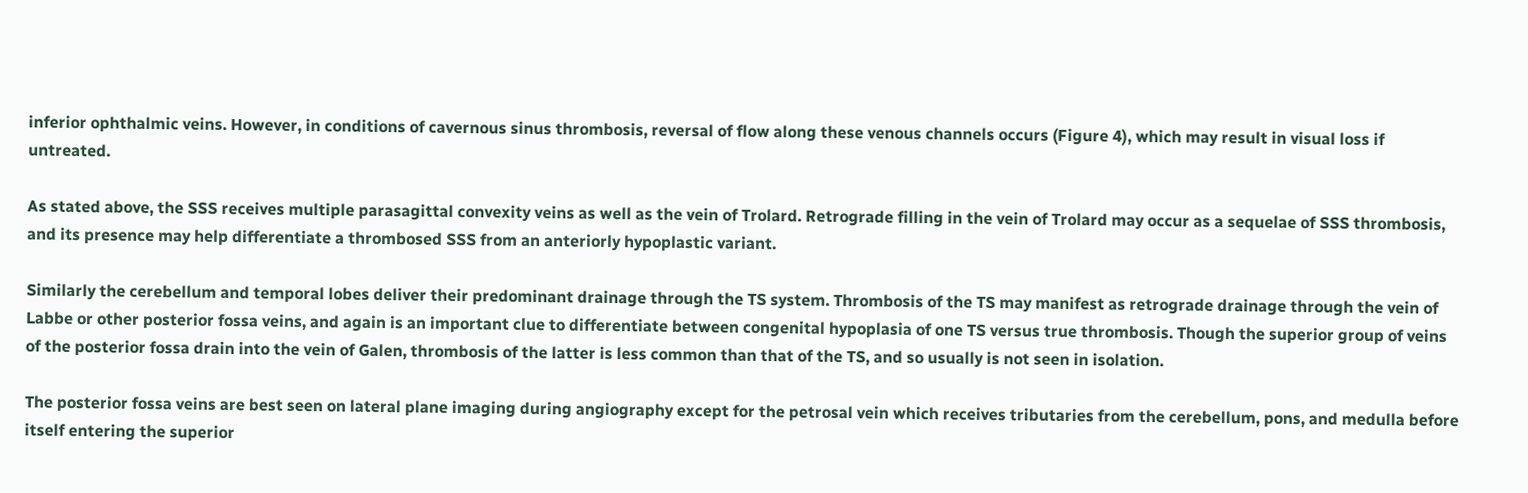inferior ophthalmic veins. However, in conditions of cavernous sinus thrombosis, reversal of flow along these venous channels occurs (Figure 4), which may result in visual loss if untreated.

As stated above, the SSS receives multiple parasagittal convexity veins as well as the vein of Trolard. Retrograde filling in the vein of Trolard may occur as a sequelae of SSS thrombosis, and its presence may help differentiate a thrombosed SSS from an anteriorly hypoplastic variant.

Similarly the cerebellum and temporal lobes deliver their predominant drainage through the TS system. Thrombosis of the TS may manifest as retrograde drainage through the vein of Labbe or other posterior fossa veins, and again is an important clue to differentiate between congenital hypoplasia of one TS versus true thrombosis. Though the superior group of veins of the posterior fossa drain into the vein of Galen, thrombosis of the latter is less common than that of the TS, and so usually is not seen in isolation.

The posterior fossa veins are best seen on lateral plane imaging during angiography except for the petrosal vein which receives tributaries from the cerebellum, pons, and medulla before itself entering the superior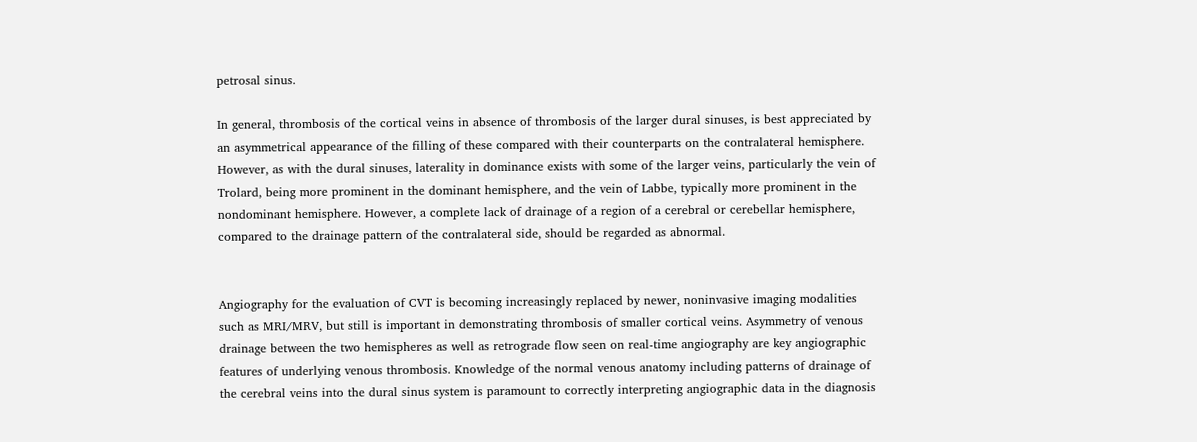petrosal sinus.

In general, thrombosis of the cortical veins in absence of thrombosis of the larger dural sinuses, is best appreciated by an asymmetrical appearance of the filling of these compared with their counterparts on the contralateral hemisphere. However, as with the dural sinuses, laterality in dominance exists with some of the larger veins, particularly the vein of Trolard, being more prominent in the dominant hemisphere, and the vein of Labbe, typically more prominent in the nondominant hemisphere. However, a complete lack of drainage of a region of a cerebral or cerebellar hemisphere, compared to the drainage pattern of the contralateral side, should be regarded as abnormal.


Angiography for the evaluation of CVT is becoming increasingly replaced by newer, noninvasive imaging modalities such as MRI/MRV, but still is important in demonstrating thrombosis of smaller cortical veins. Asymmetry of venous drainage between the two hemispheres as well as retrograde flow seen on real-time angiography are key angiographic features of underlying venous thrombosis. Knowledge of the normal venous anatomy including patterns of drainage of the cerebral veins into the dural sinus system is paramount to correctly interpreting angiographic data in the diagnosis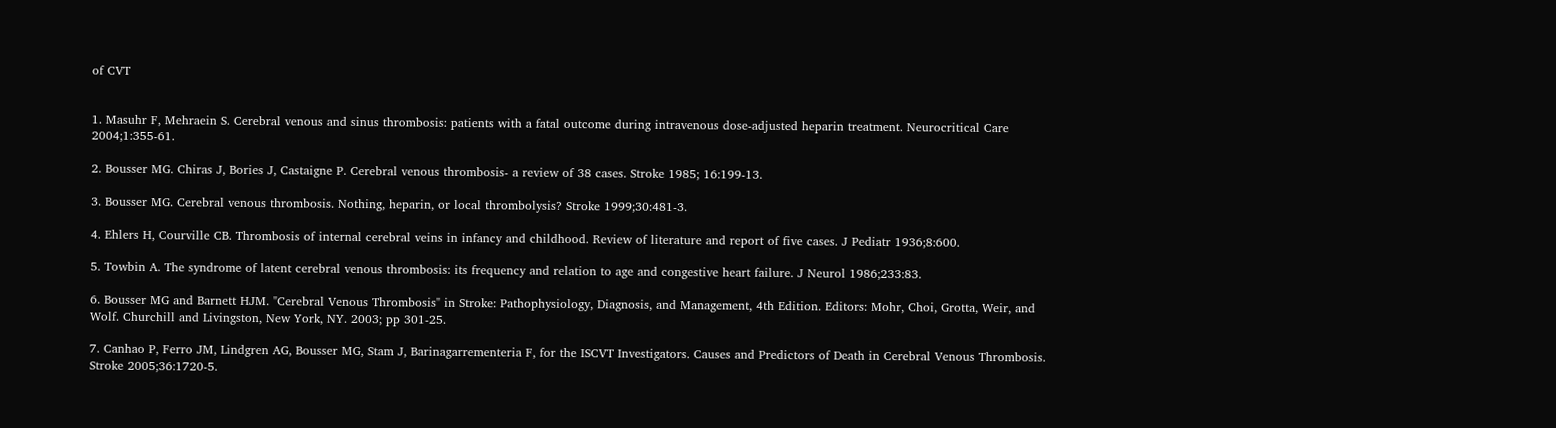of CVT


1. Masuhr F, Mehraein S. Cerebral venous and sinus thrombosis: patients with a fatal outcome during intravenous dose-adjusted heparin treatment. Neurocritical Care 2004;1:355-61.

2. Bousser MG. Chiras J, Bories J, Castaigne P. Cerebral venous thrombosis- a review of 38 cases. Stroke 1985; 16:199-13.

3. Bousser MG. Cerebral venous thrombosis. Nothing, heparin, or local thrombolysis? Stroke 1999;30:481-3.

4. Ehlers H, Courville CB. Thrombosis of internal cerebral veins in infancy and childhood. Review of literature and report of five cases. J Pediatr 1936;8:600.

5. Towbin A. The syndrome of latent cerebral venous thrombosis: its frequency and relation to age and congestive heart failure. J Neurol 1986;233:83.

6. Bousser MG and Barnett HJM. "Cerebral Venous Thrombosis" in Stroke: Pathophysiology, Diagnosis, and Management, 4th Edition. Editors: Mohr, Choi, Grotta, Weir, and Wolf. Churchill and Livingston, New York, NY. 2003; pp 301-25.

7. Canhao P, Ferro JM, Lindgren AG, Bousser MG, Stam J, Barinagarrementeria F, for the ISCVT Investigators. Causes and Predictors of Death in Cerebral Venous Thrombosis. Stroke 2005;36:1720-5.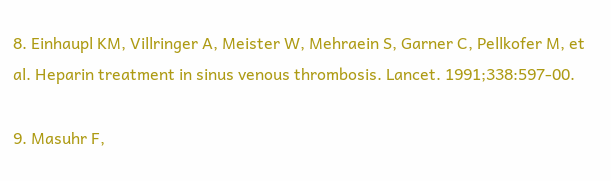8. Einhaupl KM, Villringer A, Meister W, Mehraein S, Garner C, Pellkofer M, et al. Heparin treatment in sinus venous thrombosis. Lancet. 1991;338:597-00.

9. Masuhr F,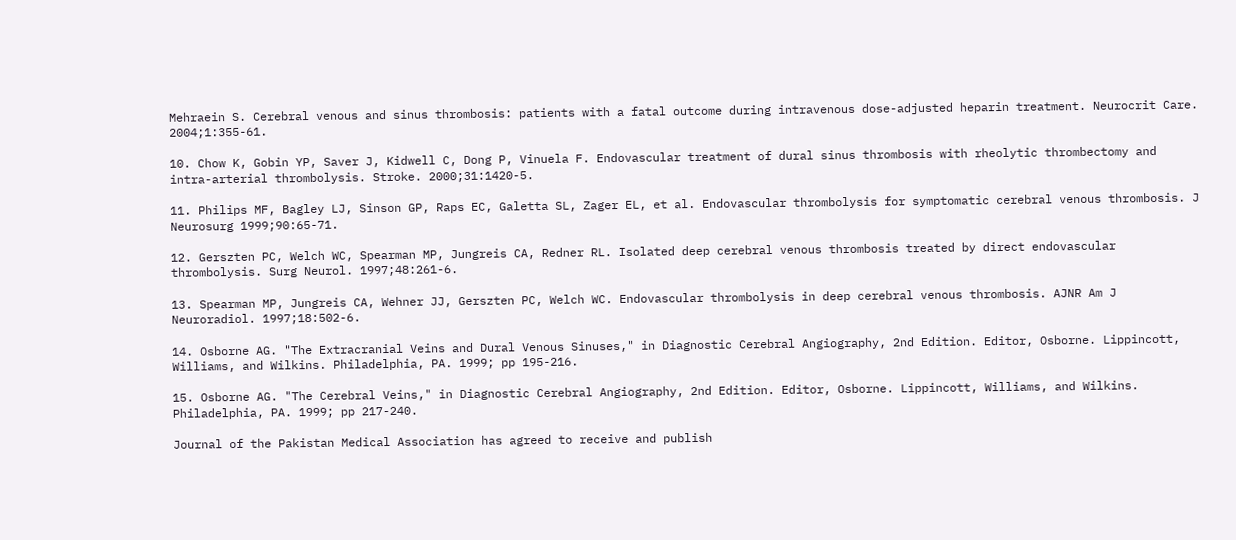Mehraein S. Cerebral venous and sinus thrombosis: patients with a fatal outcome during intravenous dose-adjusted heparin treatment. Neurocrit Care. 2004;1:355-61.

10. Chow K, Gobin YP, Saver J, Kidwell C, Dong P, Vinuela F. Endovascular treatment of dural sinus thrombosis with rheolytic thrombectomy and intra-arterial thrombolysis. Stroke. 2000;31:1420-5.

11. Philips MF, Bagley LJ, Sinson GP, Raps EC, Galetta SL, Zager EL, et al. Endovascular thrombolysis for symptomatic cerebral venous thrombosis. J Neurosurg 1999;90:65-71.

12. Gerszten PC, Welch WC, Spearman MP, Jungreis CA, Redner RL. Isolated deep cerebral venous thrombosis treated by direct endovascular thrombolysis. Surg Neurol. 1997;48:261-6.

13. Spearman MP, Jungreis CA, Wehner JJ, Gerszten PC, Welch WC. Endovascular thrombolysis in deep cerebral venous thrombosis. AJNR Am J Neuroradiol. 1997;18:502-6.

14. Osborne AG. "The Extracranial Veins and Dural Venous Sinuses," in Diagnostic Cerebral Angiography, 2nd Edition. Editor, Osborne. Lippincott, Williams, and Wilkins. Philadelphia, PA. 1999; pp 195-216.

15. Osborne AG. "The Cerebral Veins," in Diagnostic Cerebral Angiography, 2nd Edition. Editor, Osborne. Lippincott, Williams, and Wilkins. Philadelphia, PA. 1999; pp 217-240.

Journal of the Pakistan Medical Association has agreed to receive and publish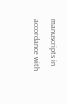manuscripts in accordance with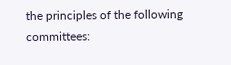the principles of the following committees: